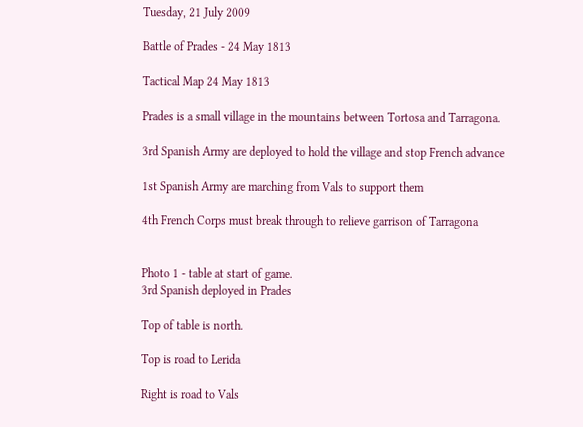Tuesday, 21 July 2009

Battle of Prades - 24 May 1813

Tactical Map 24 May 1813

Prades is a small village in the mountains between Tortosa and Tarragona.

3rd Spanish Army are deployed to hold the village and stop French advance

1st Spanish Army are marching from Vals to support them

4th French Corps must break through to relieve garrison of Tarragona


Photo 1 - table at start of game.
3rd Spanish deployed in Prades

Top of table is north.

Top is road to Lerida

Right is road to Vals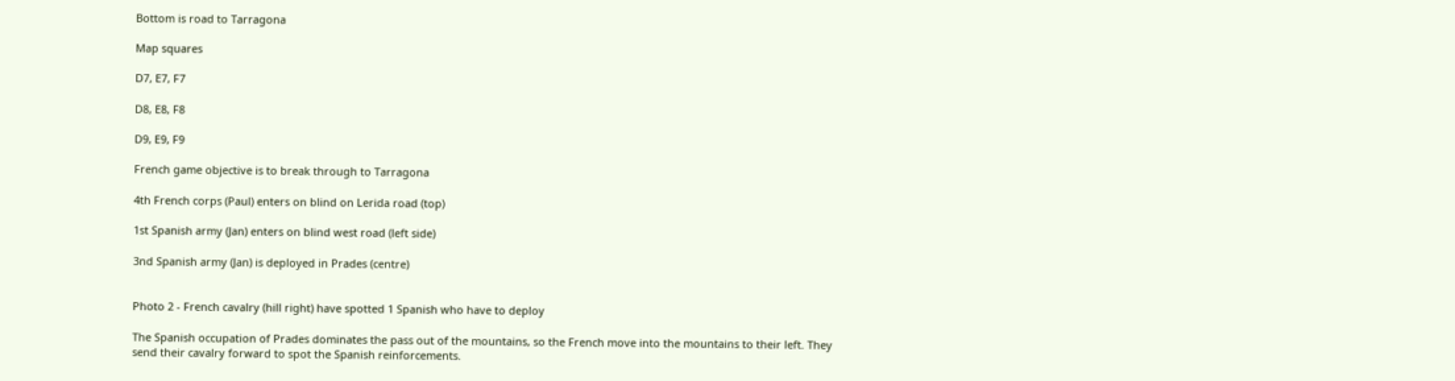Bottom is road to Tarragona

Map squares

D7, E7, F7

D8, E8, F8

D9, E9, F9

French game objective is to break through to Tarragona

4th French corps (Paul) enters on blind on Lerida road (top)

1st Spanish army (Jan) enters on blind west road (left side)

3nd Spanish army (Jan) is deployed in Prades (centre)


Photo 2 - French cavalry (hill right) have spotted 1 Spanish who have to deploy

The Spanish occupation of Prades dominates the pass out of the mountains, so the French move into the mountains to their left. They send their cavalry forward to spot the Spanish reinforcements.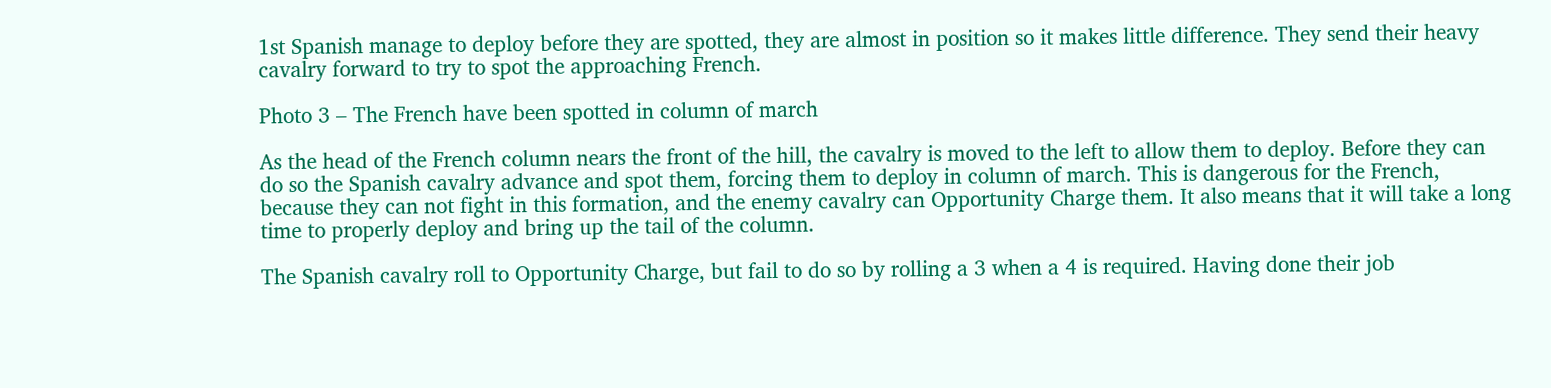1st Spanish manage to deploy before they are spotted, they are almost in position so it makes little difference. They send their heavy cavalry forward to try to spot the approaching French.

Photo 3 – The French have been spotted in column of march

As the head of the French column nears the front of the hill, the cavalry is moved to the left to allow them to deploy. Before they can do so the Spanish cavalry advance and spot them, forcing them to deploy in column of march. This is dangerous for the French, because they can not fight in this formation, and the enemy cavalry can Opportunity Charge them. It also means that it will take a long time to properly deploy and bring up the tail of the column.

The Spanish cavalry roll to Opportunity Charge, but fail to do so by rolling a 3 when a 4 is required. Having done their job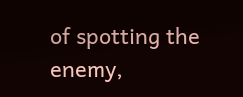of spotting the enemy,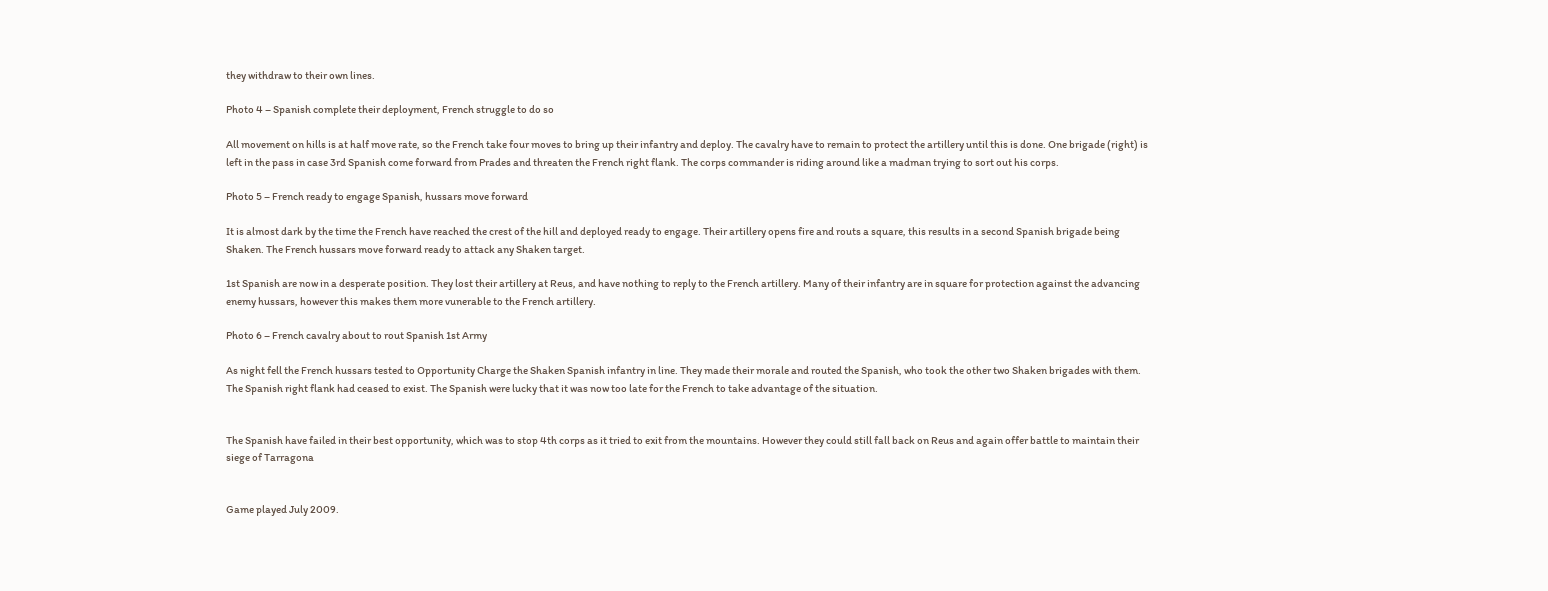they withdraw to their own lines.

Photo 4 – Spanish complete their deployment, French struggle to do so

All movement on hills is at half move rate, so the French take four moves to bring up their infantry and deploy. The cavalry have to remain to protect the artillery until this is done. One brigade (right) is left in the pass in case 3rd Spanish come forward from Prades and threaten the French right flank. The corps commander is riding around like a madman trying to sort out his corps.

Photo 5 – French ready to engage Spanish, hussars move forward

It is almost dark by the time the French have reached the crest of the hill and deployed ready to engage. Their artillery opens fire and routs a square, this results in a second Spanish brigade being Shaken. The French hussars move forward ready to attack any Shaken target.

1st Spanish are now in a desperate position. They lost their artillery at Reus, and have nothing to reply to the French artillery. Many of their infantry are in square for protection against the advancing enemy hussars, however this makes them more vunerable to the French artillery.

Photo 6 – French cavalry about to rout Spanish 1st Army

As night fell the French hussars tested to Opportunity Charge the Shaken Spanish infantry in line. They made their morale and routed the Spanish, who took the other two Shaken brigades with them. The Spanish right flank had ceased to exist. The Spanish were lucky that it was now too late for the French to take advantage of the situation.


The Spanish have failed in their best opportunity, which was to stop 4th corps as it tried to exit from the mountains. However they could still fall back on Reus and again offer battle to maintain their siege of Tarragona


Game played July 2009.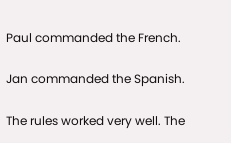Paul commanded the French.

Jan commanded the Spanish.

The rules worked very well. The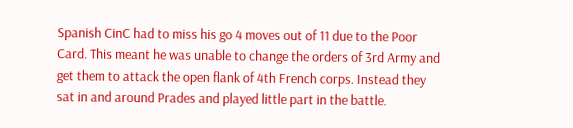Spanish CinC had to miss his go 4 moves out of 11 due to the Poor Card. This meant he was unable to change the orders of 3rd Army and get them to attack the open flank of 4th French corps. Instead they sat in and around Prades and played little part in the battle.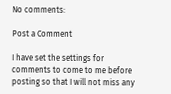No comments:

Post a Comment

I have set the settings for comments to come to me before posting so that I will not miss any